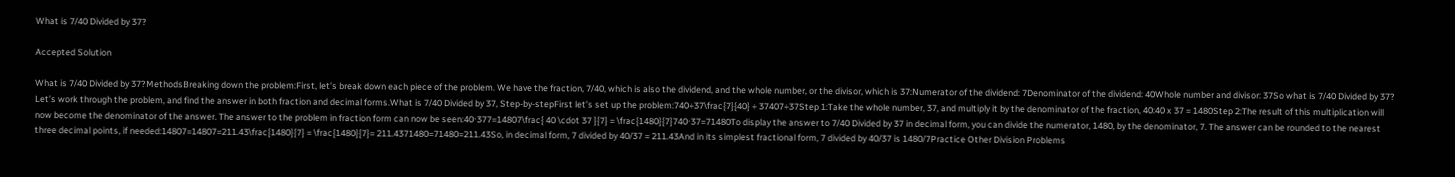What is 7/40 Divided by 37?

Accepted Solution

What is 7/40 Divided by 37?MethodsBreaking down the problem:First, let’s break down each piece of the problem. We have the fraction, 7/40, which is also the dividend, and the whole number, or the divisor, which is 37:Numerator of the dividend: 7Denominator of the dividend: 40Whole number and divisor: 37So what is 7/40 Divided by 37? Let’s work through the problem, and find the answer in both fraction and decimal forms.What is 7/40 Divided by 37, Step-by-stepFirst let’s set up the problem:740÷37\frac{7}{40} ÷ 37407÷37Step 1:Take the whole number, 37, and multiply it by the denominator of the fraction, 40:40 x 37 = 1480Step 2:The result of this multiplication will now become the denominator of the answer. The answer to the problem in fraction form can now be seen:40⋅377=14807\frac{ 40 \cdot 37 }{7} = \frac{1480}{7}740⋅37=71480To display the answer to 7/40 Divided by 37 in decimal form, you can divide the numerator, 1480, by the denominator, 7. The answer can be rounded to the nearest three decimal points, if needed:14807=14807=211.43\frac{1480}{7} = \frac{1480}{7}= 211.4371480=71480=211.43So, in decimal form, 7 divided by 40/37 = 211.43And in its simplest fractional form, 7 divided by 40/37 is 1480/7Practice Other Division Problems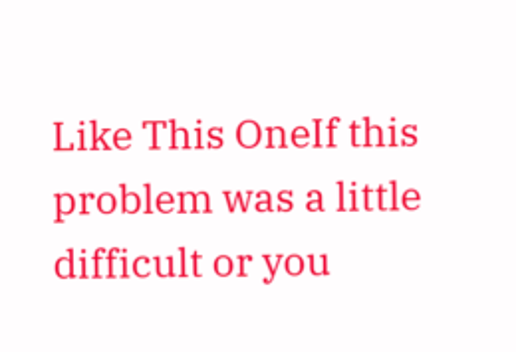Like This OneIf this problem was a little difficult or you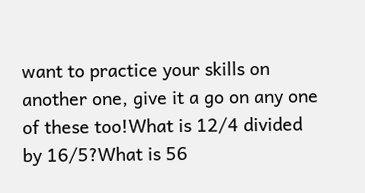want to practice your skills on another one, give it a go on any one of these too!What is 12/4 divided by 16/5?What is 56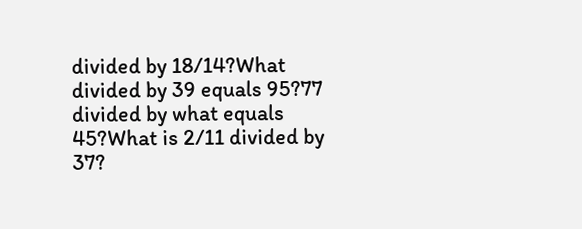divided by 18/14?What divided by 39 equals 95?77 divided by what equals 45?What is 2/11 divided by 37?